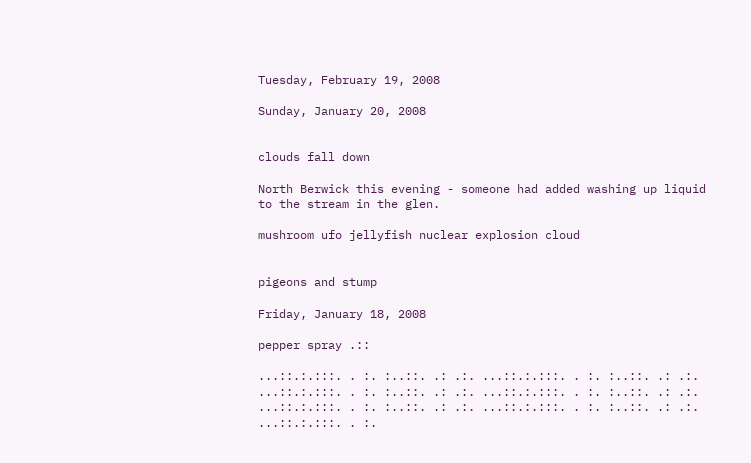Tuesday, February 19, 2008

Sunday, January 20, 2008


clouds fall down

North Berwick this evening - someone had added washing up liquid to the stream in the glen.

mushroom ufo jellyfish nuclear explosion cloud


pigeons and stump

Friday, January 18, 2008

pepper spray .::

...::.:.:::. . :. :..::. .: .:. ...::.:.:::. . :. :..::. .: .:. ...::.:.:::. . :. :..::. .: .:. ...::.:.:::. . :. :..::. .: .:. ...::.:.:::. . :. :..::. .: .:. ...::.:.:::. . :. :..::. .: .:. ...::.:.:::. . :.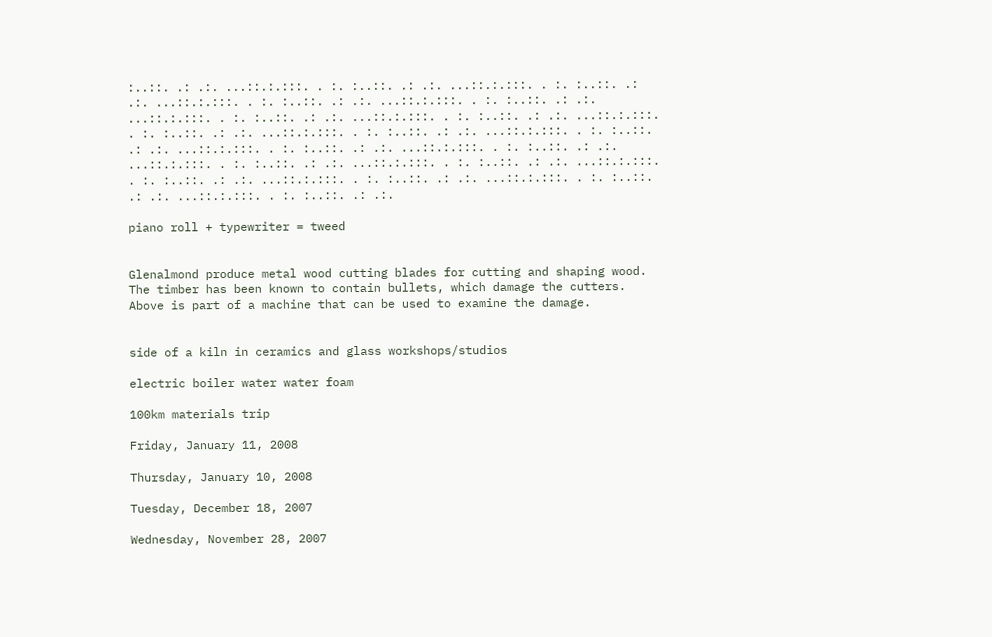:..::. .: .:. ...::.:.:::. . :. :..::. .: .:. ...::.:.:::. . :. :..::. .: .:. ...::.:.:::. . :. :..::. .: .:. ...::.:.:::. . :. :..::. .: .:. ...::.:.:::. . :. :..::. .: .:. ...::.:.:::. . :. :..::. .: .:. ...::.:.:::. . :. :..::. .: .:. ...::.:.:::. . :. :..::. .: .:. ...::.:.:::. . :. :..::. .: .:. ...::.:.:::. . :. :..::. .: .:. ...::.:.:::. . :. :..::. .: .:. ...::.:.:::. . :. :..::. .: .:. ...::.:.:::. . :. :..::. .: .:. ...::.:.:::. . :. :..::. .: .:. ...::.:.:::. . :. :..::. .: .:. ...::.:.:::. . :. :..::. .: .:. ...::.:.:::. . :. :..::. .: .:.

piano roll + typewriter = tweed


Glenalmond produce metal wood cutting blades for cutting and shaping wood. The timber has been known to contain bullets, which damage the cutters. Above is part of a machine that can be used to examine the damage.


side of a kiln in ceramics and glass workshops/studios

electric boiler water water foam

100km materials trip

Friday, January 11, 2008

Thursday, January 10, 2008

Tuesday, December 18, 2007

Wednesday, November 28, 2007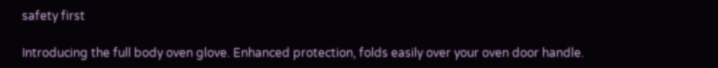safety first

Introducing the full body oven glove. Enhanced protection, folds easily over your oven door handle.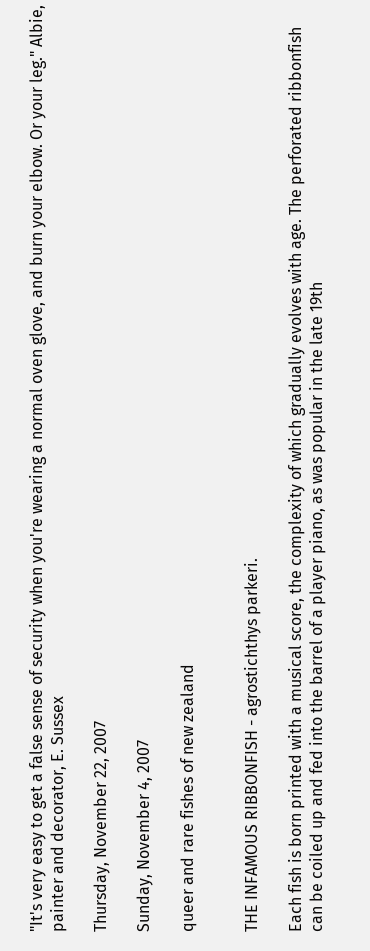"It's very easy to get a false sense of security when you're wearing a normal oven glove, and burn your elbow. Or your leg." Albie, painter and decorator, E. Sussex

Thursday, November 22, 2007

Sunday, November 4, 2007

queer and rare fishes of new zealand


THE INFAMOUS RIBBONFISH - agrostichthys parkeri.

Each fish is born printed with a musical score, the complexity of which gradually evolves with age. The perforated ribbonfish can be coiled up and fed into the barrel of a player piano, as was popular in the late 19th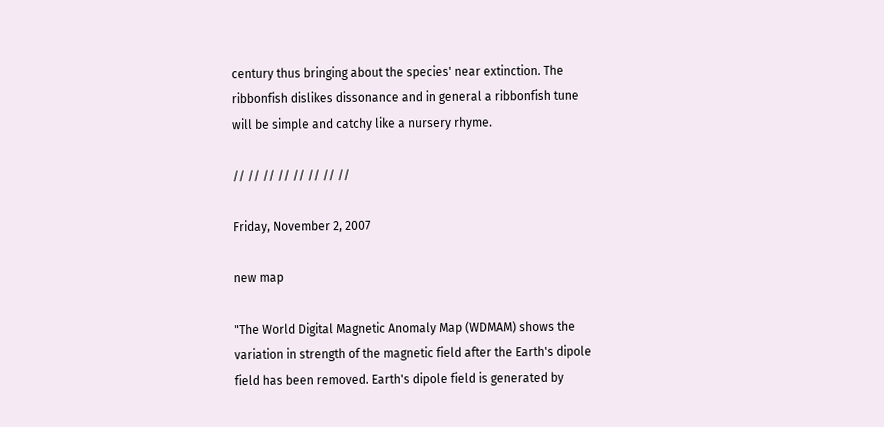century thus bringing about the species' near extinction. The ribbonfish dislikes dissonance and in general a ribbonfish tune will be simple and catchy like a nursery rhyme.

// // // // // // // //

Friday, November 2, 2007

new map

"The World Digital Magnetic Anomaly Map (WDMAM) shows the variation in strength of the magnetic field after the Earth's dipole field has been removed. Earth's dipole field is generated by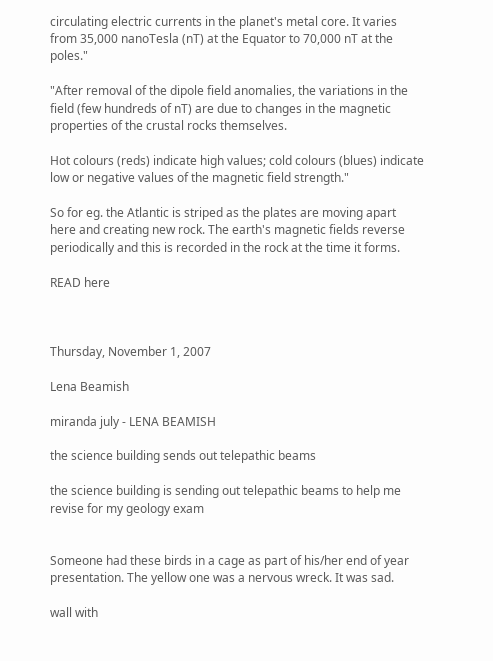circulating electric currents in the planet's metal core. It varies from 35,000 nanoTesla (nT) at the Equator to 70,000 nT at the poles."

"After removal of the dipole field anomalies, the variations in the field (few hundreds of nT) are due to changes in the magnetic properties of the crustal rocks themselves.

Hot colours (reds) indicate high values; cold colours (blues) indicate low or negative values of the magnetic field strength."

So for eg. the Atlantic is striped as the plates are moving apart here and creating new rock. The earth's magnetic fields reverse periodically and this is recorded in the rock at the time it forms.

READ here



Thursday, November 1, 2007

Lena Beamish

miranda july - LENA BEAMISH

the science building sends out telepathic beams

the science building is sending out telepathic beams to help me revise for my geology exam


Someone had these birds in a cage as part of his/her end of year presentation. The yellow one was a nervous wreck. It was sad.

wall with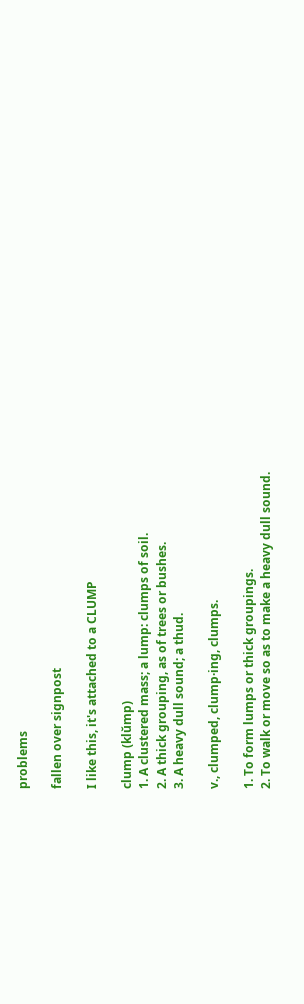problems

fallen over signpost

I like this, it's attached to a CLUMP

clump (klŭmp)
1. A clustered mass; a lump: clumps of soil.
2. A thick grouping, as of trees or bushes.
3. A heavy dull sound; a thud.

v., clumped, clump·ing, clumps.

1. To form lumps or thick groupings.
2. To walk or move so as to make a heavy dull sound.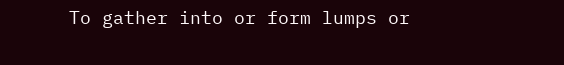To gather into or form lumps or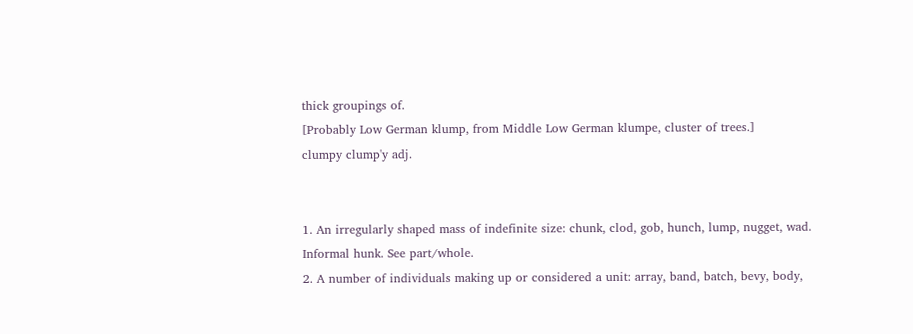thick groupings of.
[Probably Low German klump, from Middle Low German klumpe, cluster of trees.]
clumpy clump'y adj.


1. An irregularly shaped mass of indefinite size: chunk, clod, gob, hunch, lump, nugget, wad. Informal hunk. See part/whole.
2. A number of individuals making up or considered a unit: array, band, batch, bevy, body,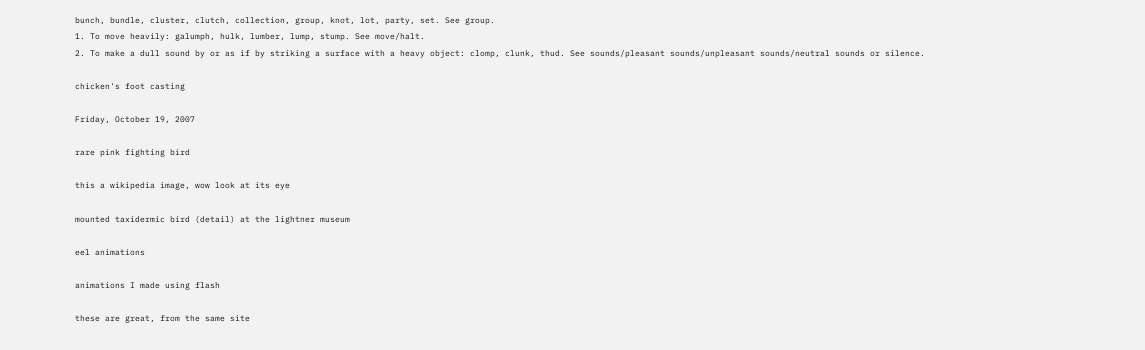bunch, bundle, cluster, clutch, collection, group, knot, lot, party, set. See group.
1. To move heavily: galumph, hulk, lumber, lump, stump. See move/halt.
2. To make a dull sound by or as if by striking a surface with a heavy object: clomp, clunk, thud. See sounds/pleasant sounds/unpleasant sounds/neutral sounds or silence.

chicken's foot casting

Friday, October 19, 2007

rare pink fighting bird

this a wikipedia image, wow look at its eye

mounted taxidermic bird (detail) at the lightner museum

eel animations

animations I made using flash

these are great, from the same site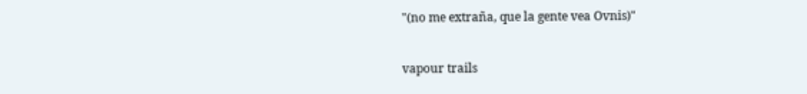"(no me extraña, que la gente vea Ovnis)"

vapour trails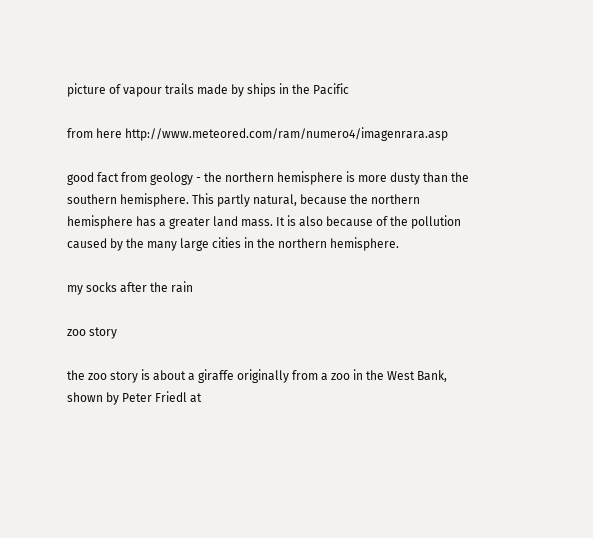picture of vapour trails made by ships in the Pacific

from here http://www.meteored.com/ram/numero4/imagenrara.asp

good fact from geology - the northern hemisphere is more dusty than the southern hemisphere. This partly natural, because the northern hemisphere has a greater land mass. It is also because of the pollution caused by the many large cities in the northern hemisphere.

my socks after the rain

zoo story

the zoo story is about a giraffe originally from a zoo in the West Bank, shown by Peter Friedl at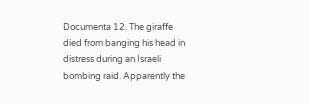Documenta 12. The giraffe died from banging his head in distress during an Israeli bombing raid. Apparently the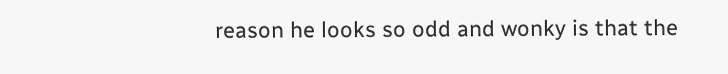reason he looks so odd and wonky is that the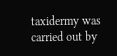taxidermy was carried out by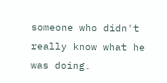someone who didn't really know what he was doing.